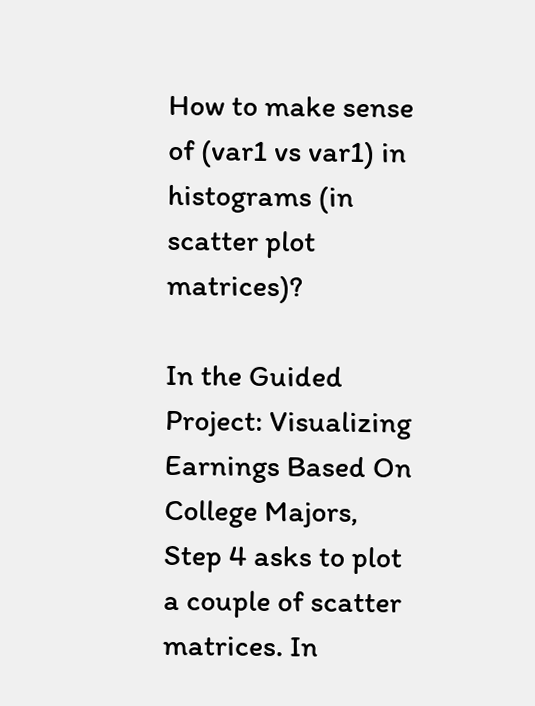How to make sense of (var1 vs var1) in histograms (in scatter plot matrices)?

In the Guided Project: Visualizing Earnings Based On College Majors, Step 4 asks to plot a couple of scatter matrices. In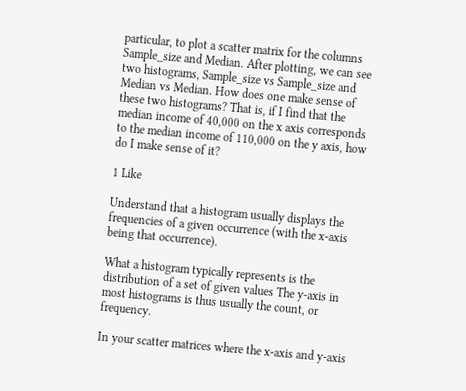particular, to plot a scatter matrix for the columns Sample_size and Median. After plotting, we can see two histograms, Sample_size vs Sample_size and Median vs Median. How does one make sense of these two histograms? That is, if I find that the median income of 40,000 on the x axis corresponds to the median income of 110,000 on the y axis, how do I make sense of it?

1 Like

Understand that a histogram usually displays the frequencies of a given occurrence (with the x-axis being that occurrence).

What a histogram typically represents is the distribution of a set of given values The y-axis in most histograms is thus usually the count, or frequency.

In your scatter matrices where the x-axis and y-axis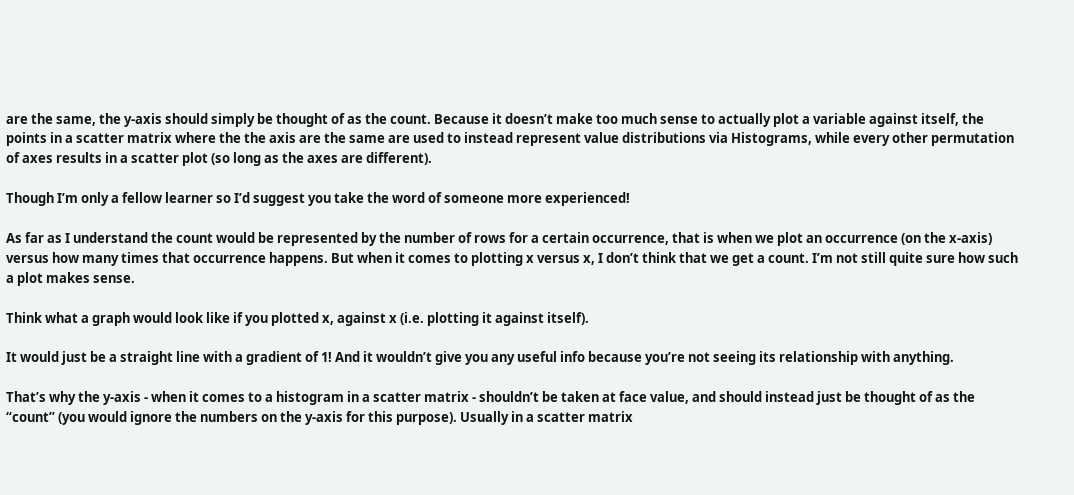are the same, the y-axis should simply be thought of as the count. Because it doesn’t make too much sense to actually plot a variable against itself, the points in a scatter matrix where the the axis are the same are used to instead represent value distributions via Histograms, while every other permutation of axes results in a scatter plot (so long as the axes are different).

Though I’m only a fellow learner so I’d suggest you take the word of someone more experienced!

As far as I understand the count would be represented by the number of rows for a certain occurrence, that is when we plot an occurrence (on the x-axis) versus how many times that occurrence happens. But when it comes to plotting x versus x, I don’t think that we get a count. I’m not still quite sure how such a plot makes sense.

Think what a graph would look like if you plotted x, against x (i.e. plotting it against itself).

It would just be a straight line with a gradient of 1! And it wouldn’t give you any useful info because you’re not seeing its relationship with anything.

That’s why the y-axis - when it comes to a histogram in a scatter matrix - shouldn’t be taken at face value, and should instead just be thought of as the “count” (you would ignore the numbers on the y-axis for this purpose). Usually in a scatter matrix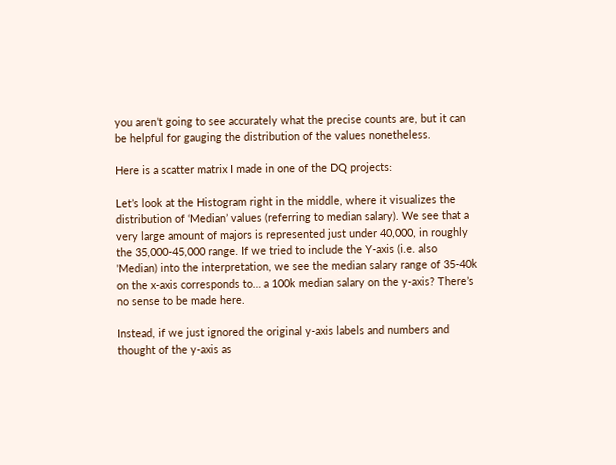you aren’t going to see accurately what the precise counts are, but it can be helpful for gauging the distribution of the values nonetheless.

Here is a scatter matrix I made in one of the DQ projects:

Let’s look at the Histogram right in the middle, where it visualizes the distribution of ‘Median’ values (referring to median salary). We see that a very large amount of majors is represented just under 40,000, in roughly the 35,000-45,000 range. If we tried to include the Y-axis (i.e. also 'Median) into the interpretation, we see the median salary range of 35-40k on the x-axis corresponds to… a 100k median salary on the y-axis? There’s no sense to be made here.

Instead, if we just ignored the original y-axis labels and numbers and thought of the y-axis as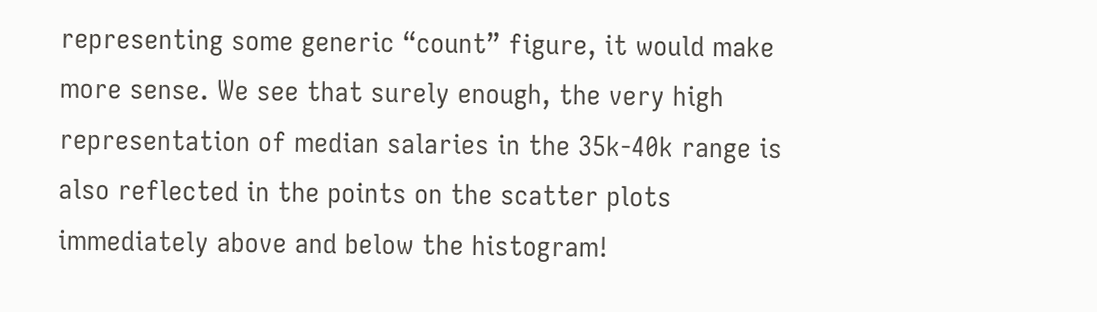representing some generic “count” figure, it would make more sense. We see that surely enough, the very high representation of median salaries in the 35k-40k range is also reflected in the points on the scatter plots immediately above and below the histogram!